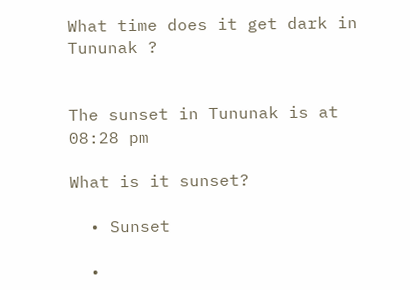What time does it get dark in Tununak ?


The sunset in Tununak is at 08:28 pm

What is it sunset?

  • Sunset

  •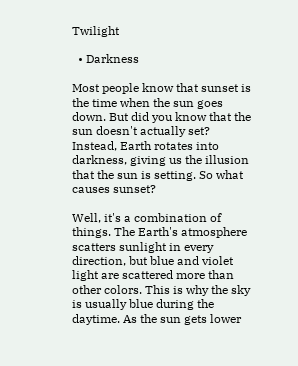Twilight

  • Darkness

Most people know that sunset is the time when the sun goes down. But did you know that the sun doesn't actually set? Instead, Earth rotates into darkness, giving us the illusion that the sun is setting. So what causes sunset?

Well, it's a combination of things. The Earth's atmosphere scatters sunlight in every direction, but blue and violet light are scattered more than other colors. This is why the sky is usually blue during the daytime. As the sun gets lower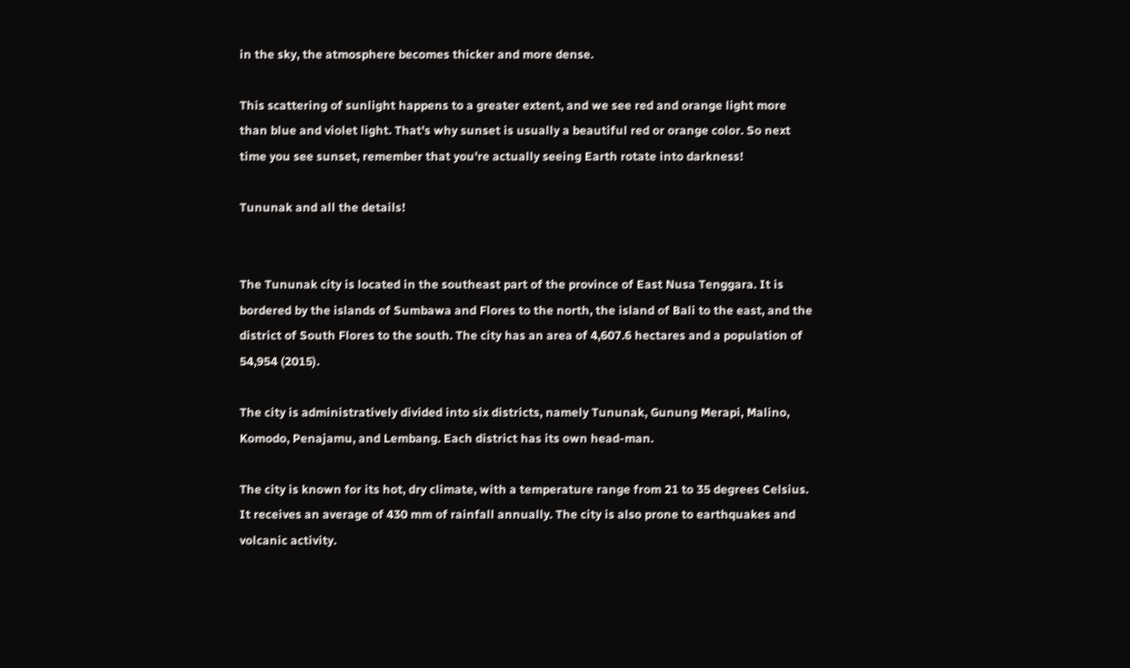in the sky, the atmosphere becomes thicker and more dense.

This scattering of sunlight happens to a greater extent, and we see red and orange light more than blue and violet light. That's why sunset is usually a beautiful red or orange color. So next time you see sunset, remember that you're actually seeing Earth rotate into darkness!

Tununak and all the details!


The Tununak city is located in the southeast part of the province of East Nusa Tenggara. It is bordered by the islands of Sumbawa and Flores to the north, the island of Bali to the east, and the district of South Flores to the south. The city has an area of 4,607.6 hectares and a population of 54,954 (2015).

The city is administratively divided into six districts, namely Tununak, Gunung Merapi, Malino, Komodo, Penajamu, and Lembang. Each district has its own head-man.

The city is known for its hot, dry climate, with a temperature range from 21 to 35 degrees Celsius. It receives an average of 430 mm of rainfall annually. The city is also prone to earthquakes and volcanic activity.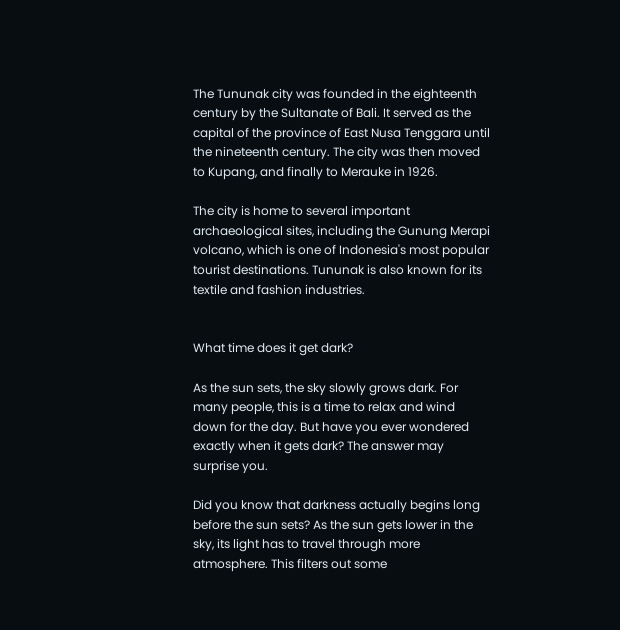The Tununak city was founded in the eighteenth century by the Sultanate of Bali. It served as the capital of the province of East Nusa Tenggara until the nineteenth century. The city was then moved to Kupang, and finally to Merauke in 1926.

The city is home to several important archaeological sites, including the Gunung Merapi volcano, which is one of Indonesia's most popular tourist destinations. Tununak is also known for its textile and fashion industries.


What time does it get dark?

As the sun sets, the sky slowly grows dark. For many people, this is a time to relax and wind down for the day. But have you ever wondered exactly when it gets dark? The answer may surprise you.

Did you know that darkness actually begins long before the sun sets? As the sun gets lower in the sky, its light has to travel through more atmosphere. This filters out some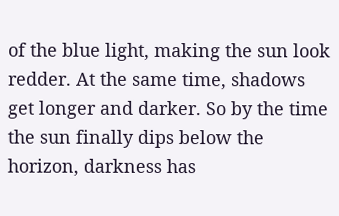of the blue light, making the sun look redder. At the same time, shadows get longer and darker. So by the time the sun finally dips below the horizon, darkness has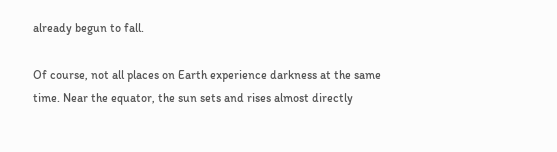already begun to fall.

Of course, not all places on Earth experience darkness at the same time. Near the equator, the sun sets and rises almost directly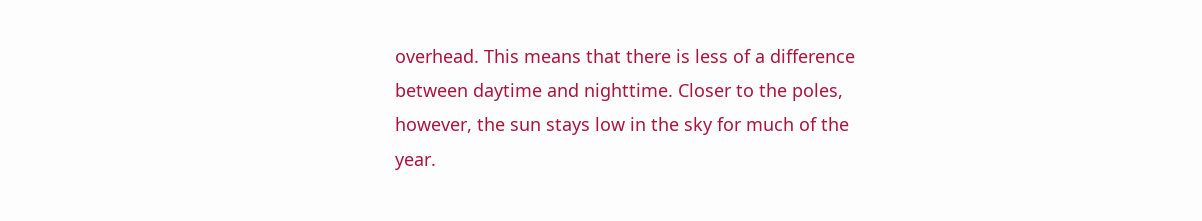overhead. This means that there is less of a difference between daytime and nighttime. Closer to the poles, however, the sun stays low in the sky for much of the year.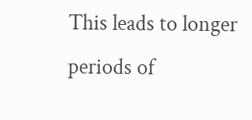This leads to longer periods of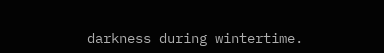darkness during wintertime.